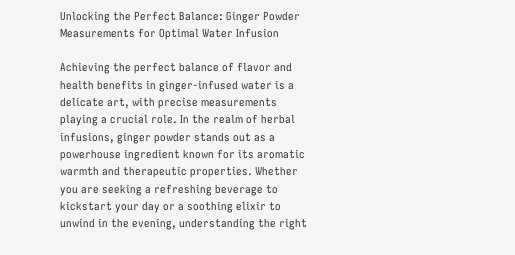Unlocking the Perfect Balance: Ginger Powder Measurements for Optimal Water Infusion

Achieving the perfect balance of flavor and health benefits in ginger-infused water is a delicate art, with precise measurements playing a crucial role. In the realm of herbal infusions, ginger powder stands out as a powerhouse ingredient known for its aromatic warmth and therapeutic properties. Whether you are seeking a refreshing beverage to kickstart your day or a soothing elixir to unwind in the evening, understanding the right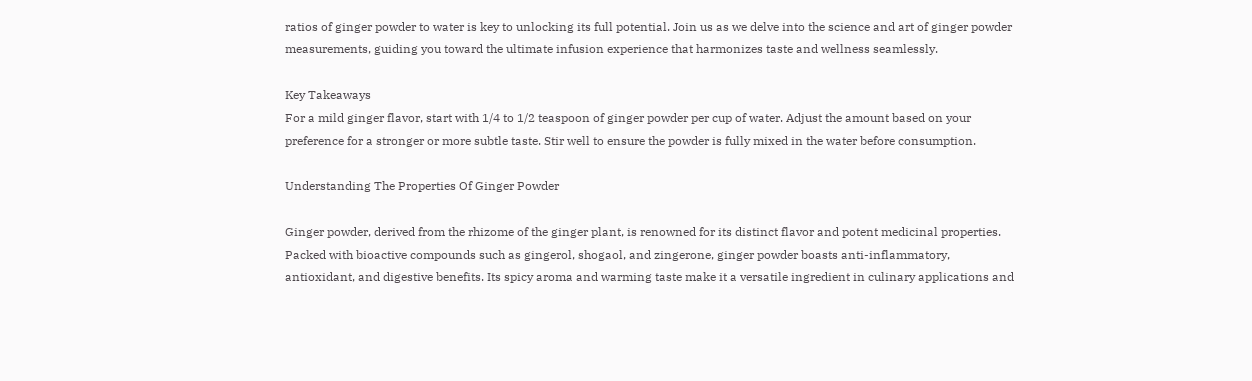ratios of ginger powder to water is key to unlocking its full potential. Join us as we delve into the science and art of ginger powder measurements, guiding you toward the ultimate infusion experience that harmonizes taste and wellness seamlessly.

Key Takeaways
For a mild ginger flavor, start with 1/4 to 1/2 teaspoon of ginger powder per cup of water. Adjust the amount based on your preference for a stronger or more subtle taste. Stir well to ensure the powder is fully mixed in the water before consumption.

Understanding The Properties Of Ginger Powder

Ginger powder, derived from the rhizome of the ginger plant, is renowned for its distinct flavor and potent medicinal properties. Packed with bioactive compounds such as gingerol, shogaol, and zingerone, ginger powder boasts anti-inflammatory, antioxidant, and digestive benefits. Its spicy aroma and warming taste make it a versatile ingredient in culinary applications and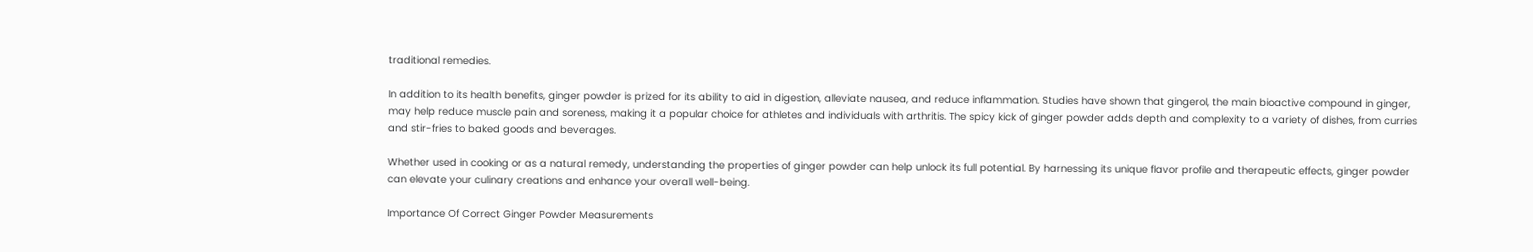traditional remedies.

In addition to its health benefits, ginger powder is prized for its ability to aid in digestion, alleviate nausea, and reduce inflammation. Studies have shown that gingerol, the main bioactive compound in ginger, may help reduce muscle pain and soreness, making it a popular choice for athletes and individuals with arthritis. The spicy kick of ginger powder adds depth and complexity to a variety of dishes, from curries and stir-fries to baked goods and beverages.

Whether used in cooking or as a natural remedy, understanding the properties of ginger powder can help unlock its full potential. By harnessing its unique flavor profile and therapeutic effects, ginger powder can elevate your culinary creations and enhance your overall well-being.

Importance Of Correct Ginger Powder Measurements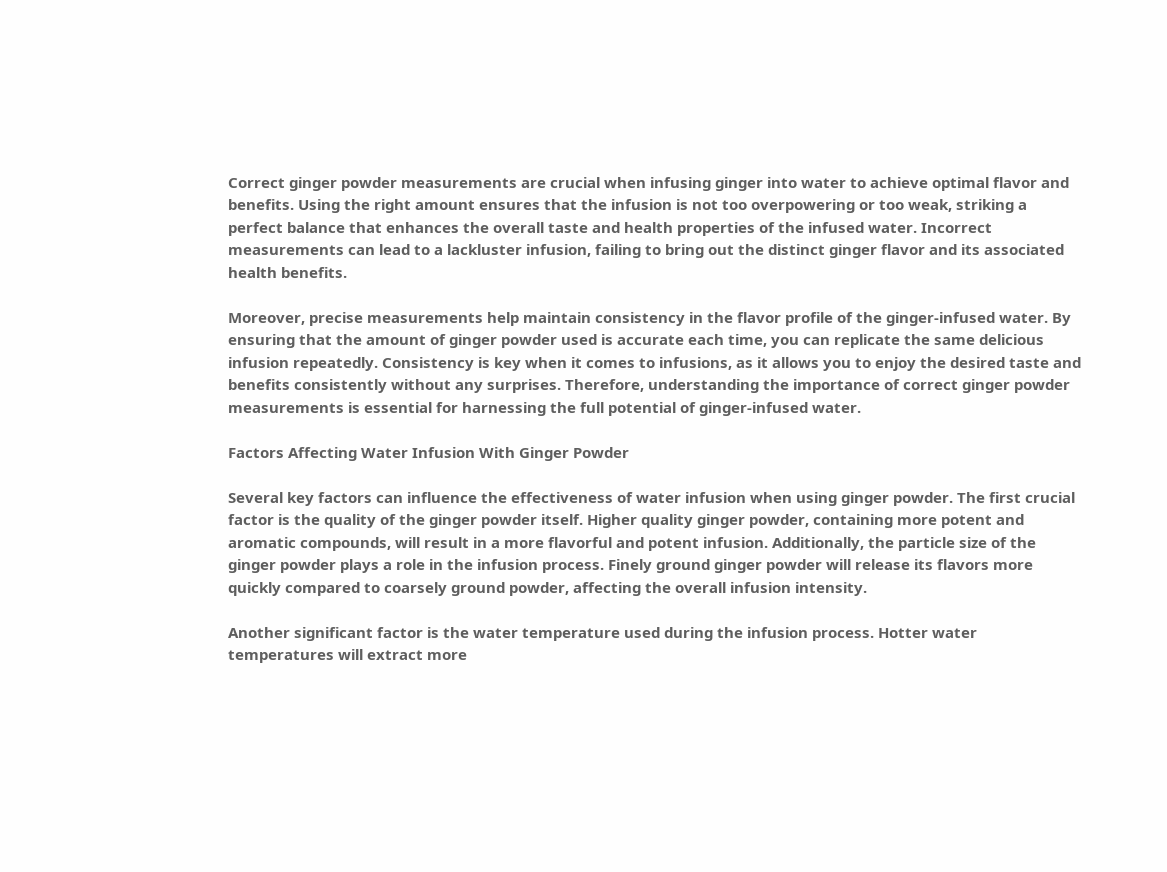Correct ginger powder measurements are crucial when infusing ginger into water to achieve optimal flavor and benefits. Using the right amount ensures that the infusion is not too overpowering or too weak, striking a perfect balance that enhances the overall taste and health properties of the infused water. Incorrect measurements can lead to a lackluster infusion, failing to bring out the distinct ginger flavor and its associated health benefits.

Moreover, precise measurements help maintain consistency in the flavor profile of the ginger-infused water. By ensuring that the amount of ginger powder used is accurate each time, you can replicate the same delicious infusion repeatedly. Consistency is key when it comes to infusions, as it allows you to enjoy the desired taste and benefits consistently without any surprises. Therefore, understanding the importance of correct ginger powder measurements is essential for harnessing the full potential of ginger-infused water.

Factors Affecting Water Infusion With Ginger Powder

Several key factors can influence the effectiveness of water infusion when using ginger powder. The first crucial factor is the quality of the ginger powder itself. Higher quality ginger powder, containing more potent and aromatic compounds, will result in a more flavorful and potent infusion. Additionally, the particle size of the ginger powder plays a role in the infusion process. Finely ground ginger powder will release its flavors more quickly compared to coarsely ground powder, affecting the overall infusion intensity.

Another significant factor is the water temperature used during the infusion process. Hotter water temperatures will extract more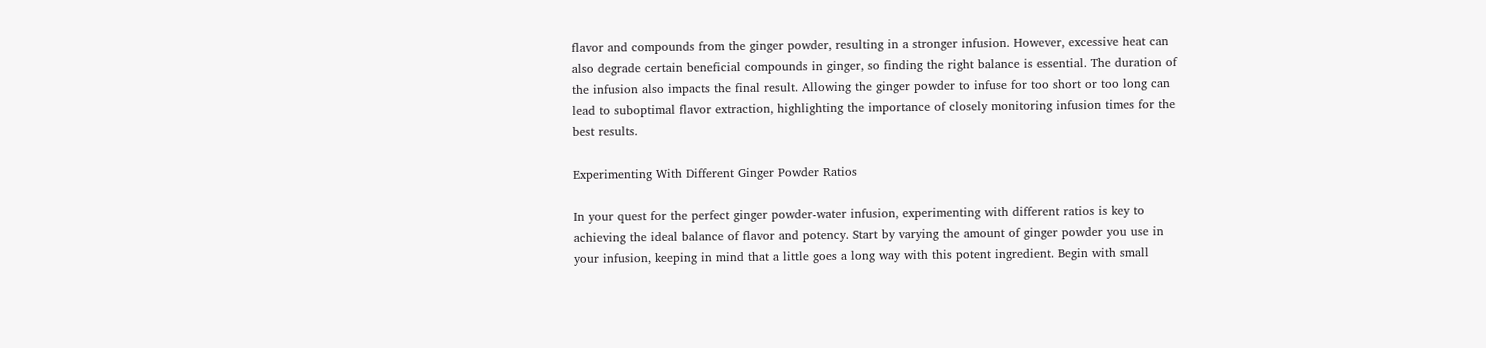flavor and compounds from the ginger powder, resulting in a stronger infusion. However, excessive heat can also degrade certain beneficial compounds in ginger, so finding the right balance is essential. The duration of the infusion also impacts the final result. Allowing the ginger powder to infuse for too short or too long can lead to suboptimal flavor extraction, highlighting the importance of closely monitoring infusion times for the best results.

Experimenting With Different Ginger Powder Ratios

In your quest for the perfect ginger powder-water infusion, experimenting with different ratios is key to achieving the ideal balance of flavor and potency. Start by varying the amount of ginger powder you use in your infusion, keeping in mind that a little goes a long way with this potent ingredient. Begin with small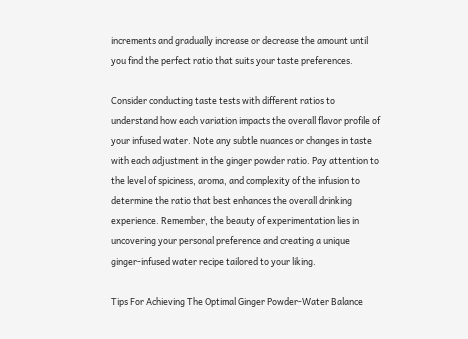increments and gradually increase or decrease the amount until you find the perfect ratio that suits your taste preferences.

Consider conducting taste tests with different ratios to understand how each variation impacts the overall flavor profile of your infused water. Note any subtle nuances or changes in taste with each adjustment in the ginger powder ratio. Pay attention to the level of spiciness, aroma, and complexity of the infusion to determine the ratio that best enhances the overall drinking experience. Remember, the beauty of experimentation lies in uncovering your personal preference and creating a unique ginger-infused water recipe tailored to your liking.

Tips For Achieving The Optimal Ginger Powder-Water Balance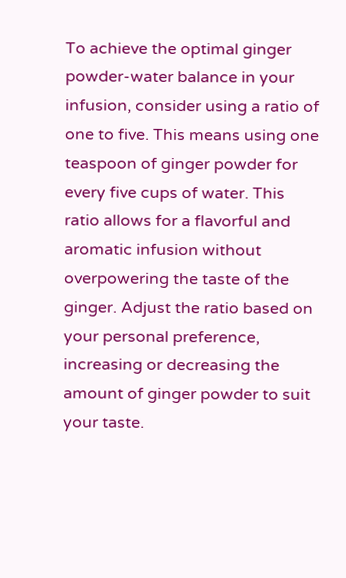To achieve the optimal ginger powder-water balance in your infusion, consider using a ratio of one to five. This means using one teaspoon of ginger powder for every five cups of water. This ratio allows for a flavorful and aromatic infusion without overpowering the taste of the ginger. Adjust the ratio based on your personal preference, increasing or decreasing the amount of ginger powder to suit your taste.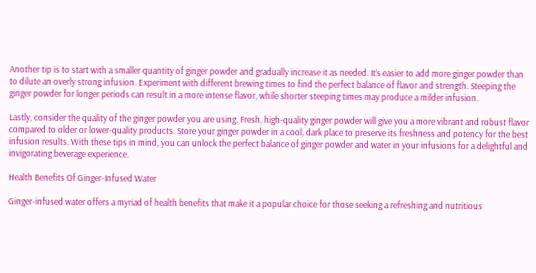Another tip is to start with a smaller quantity of ginger powder and gradually increase it as needed. It’s easier to add more ginger powder than to dilute an overly strong infusion. Experiment with different brewing times to find the perfect balance of flavor and strength. Steeping the ginger powder for longer periods can result in a more intense flavor, while shorter steeping times may produce a milder infusion.

Lastly, consider the quality of the ginger powder you are using. Fresh, high-quality ginger powder will give you a more vibrant and robust flavor compared to older or lower-quality products. Store your ginger powder in a cool, dark place to preserve its freshness and potency for the best infusion results. With these tips in mind, you can unlock the perfect balance of ginger powder and water in your infusions for a delightful and invigorating beverage experience.

Health Benefits Of Ginger-Infused Water

Ginger-infused water offers a myriad of health benefits that make it a popular choice for those seeking a refreshing and nutritious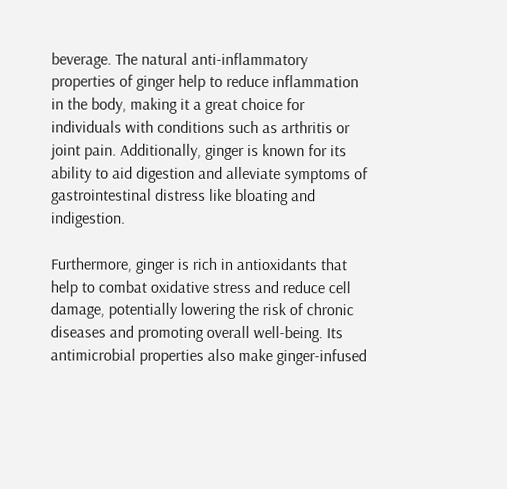beverage. The natural anti-inflammatory properties of ginger help to reduce inflammation in the body, making it a great choice for individuals with conditions such as arthritis or joint pain. Additionally, ginger is known for its ability to aid digestion and alleviate symptoms of gastrointestinal distress like bloating and indigestion.

Furthermore, ginger is rich in antioxidants that help to combat oxidative stress and reduce cell damage, potentially lowering the risk of chronic diseases and promoting overall well-being. Its antimicrobial properties also make ginger-infused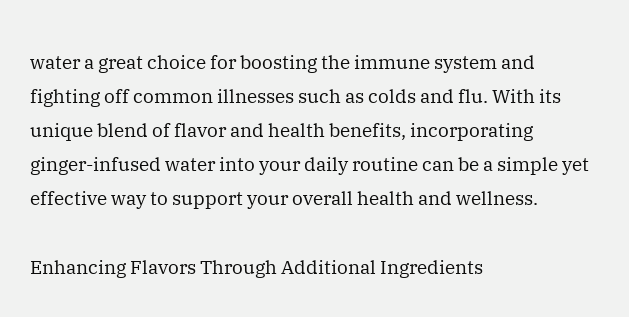water a great choice for boosting the immune system and fighting off common illnesses such as colds and flu. With its unique blend of flavor and health benefits, incorporating ginger-infused water into your daily routine can be a simple yet effective way to support your overall health and wellness.

Enhancing Flavors Through Additional Ingredients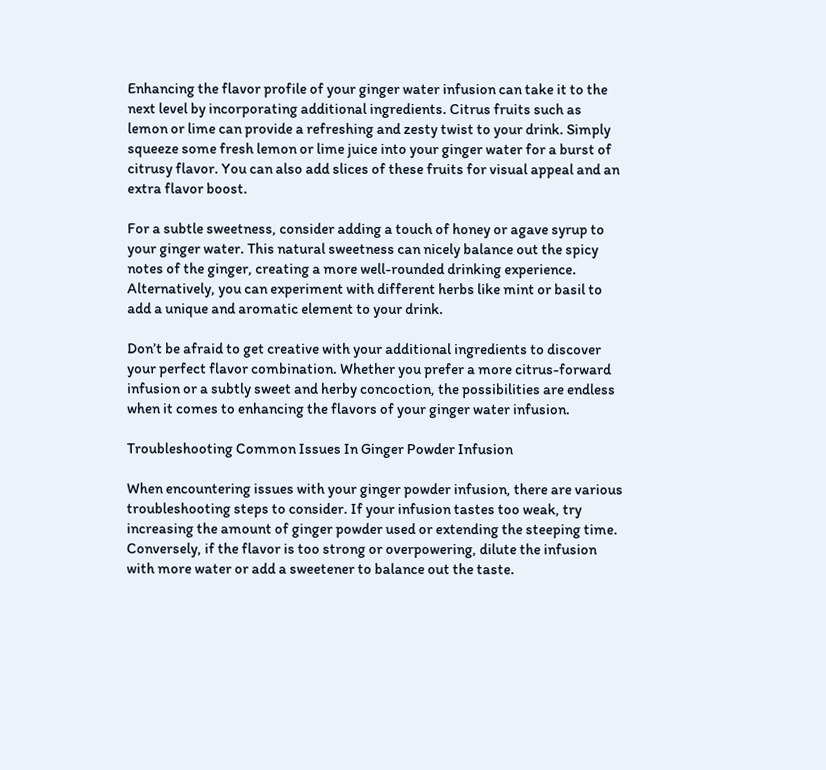Enhancing the flavor profile of your ginger water infusion can take it to the next level by incorporating additional ingredients. Citrus fruits such as lemon or lime can provide a refreshing and zesty twist to your drink. Simply squeeze some fresh lemon or lime juice into your ginger water for a burst of citrusy flavor. You can also add slices of these fruits for visual appeal and an extra flavor boost.

For a subtle sweetness, consider adding a touch of honey or agave syrup to your ginger water. This natural sweetness can nicely balance out the spicy notes of the ginger, creating a more well-rounded drinking experience. Alternatively, you can experiment with different herbs like mint or basil to add a unique and aromatic element to your drink.

Don’t be afraid to get creative with your additional ingredients to discover your perfect flavor combination. Whether you prefer a more citrus-forward infusion or a subtly sweet and herby concoction, the possibilities are endless when it comes to enhancing the flavors of your ginger water infusion.

Troubleshooting Common Issues In Ginger Powder Infusion

When encountering issues with your ginger powder infusion, there are various troubleshooting steps to consider. If your infusion tastes too weak, try increasing the amount of ginger powder used or extending the steeping time. Conversely, if the flavor is too strong or overpowering, dilute the infusion with more water or add a sweetener to balance out the taste.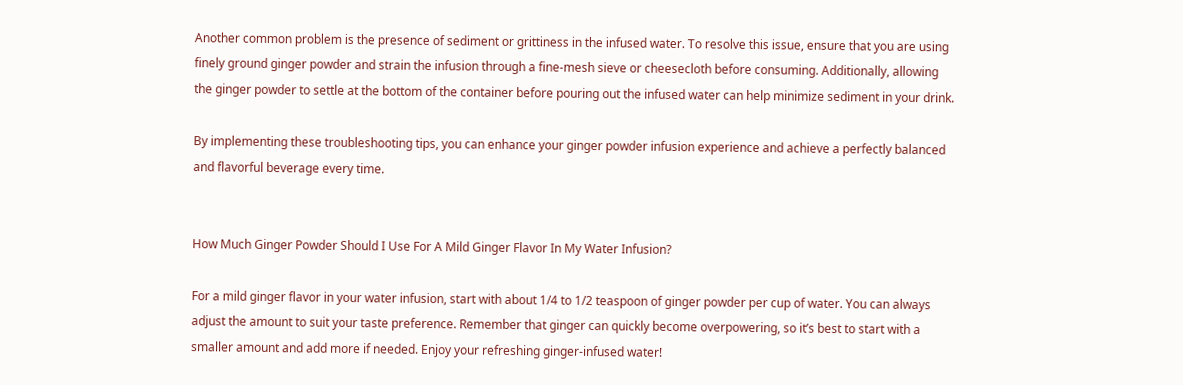Another common problem is the presence of sediment or grittiness in the infused water. To resolve this issue, ensure that you are using finely ground ginger powder and strain the infusion through a fine-mesh sieve or cheesecloth before consuming. Additionally, allowing the ginger powder to settle at the bottom of the container before pouring out the infused water can help minimize sediment in your drink.

By implementing these troubleshooting tips, you can enhance your ginger powder infusion experience and achieve a perfectly balanced and flavorful beverage every time.


How Much Ginger Powder Should I Use For A Mild Ginger Flavor In My Water Infusion?

For a mild ginger flavor in your water infusion, start with about 1/4 to 1/2 teaspoon of ginger powder per cup of water. You can always adjust the amount to suit your taste preference. Remember that ginger can quickly become overpowering, so it’s best to start with a smaller amount and add more if needed. Enjoy your refreshing ginger-infused water!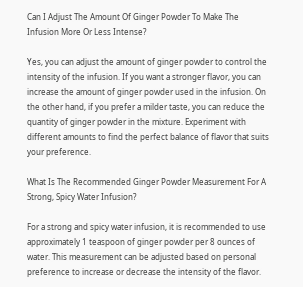Can I Adjust The Amount Of Ginger Powder To Make The Infusion More Or Less Intense?

Yes, you can adjust the amount of ginger powder to control the intensity of the infusion. If you want a stronger flavor, you can increase the amount of ginger powder used in the infusion. On the other hand, if you prefer a milder taste, you can reduce the quantity of ginger powder in the mixture. Experiment with different amounts to find the perfect balance of flavor that suits your preference.

What Is The Recommended Ginger Powder Measurement For A Strong, Spicy Water Infusion?

For a strong and spicy water infusion, it is recommended to use approximately 1 teaspoon of ginger powder per 8 ounces of water. This measurement can be adjusted based on personal preference to increase or decrease the intensity of the flavor.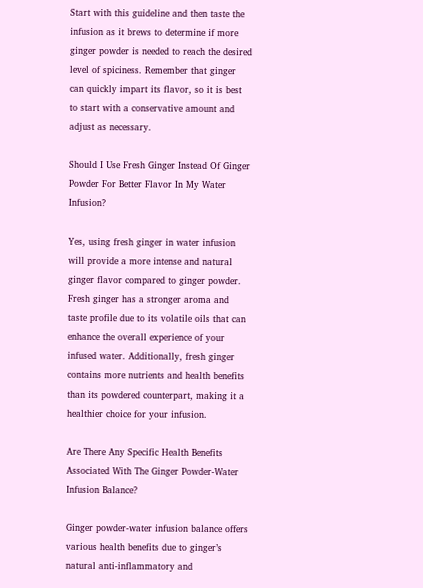Start with this guideline and then taste the infusion as it brews to determine if more ginger powder is needed to reach the desired level of spiciness. Remember that ginger can quickly impart its flavor, so it is best to start with a conservative amount and adjust as necessary.

Should I Use Fresh Ginger Instead Of Ginger Powder For Better Flavor In My Water Infusion?

Yes, using fresh ginger in water infusion will provide a more intense and natural ginger flavor compared to ginger powder. Fresh ginger has a stronger aroma and taste profile due to its volatile oils that can enhance the overall experience of your infused water. Additionally, fresh ginger contains more nutrients and health benefits than its powdered counterpart, making it a healthier choice for your infusion.

Are There Any Specific Health Benefits Associated With The Ginger Powder-Water Infusion Balance?

Ginger powder-water infusion balance offers various health benefits due to ginger’s natural anti-inflammatory and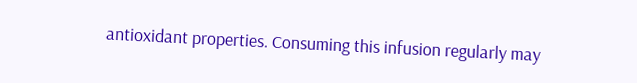antioxidant properties. Consuming this infusion regularly may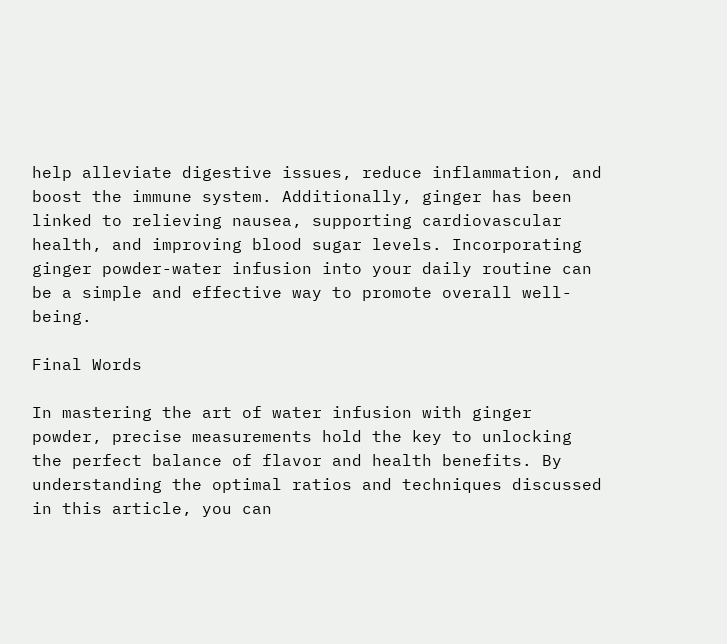help alleviate digestive issues, reduce inflammation, and boost the immune system. Additionally, ginger has been linked to relieving nausea, supporting cardiovascular health, and improving blood sugar levels. Incorporating ginger powder-water infusion into your daily routine can be a simple and effective way to promote overall well-being.

Final Words

In mastering the art of water infusion with ginger powder, precise measurements hold the key to unlocking the perfect balance of flavor and health benefits. By understanding the optimal ratios and techniques discussed in this article, you can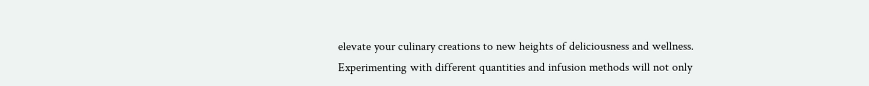elevate your culinary creations to new heights of deliciousness and wellness. Experimenting with different quantities and infusion methods will not only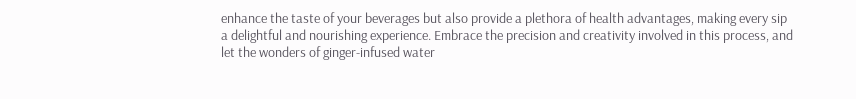enhance the taste of your beverages but also provide a plethora of health advantages, making every sip a delightful and nourishing experience. Embrace the precision and creativity involved in this process, and let the wonders of ginger-infused water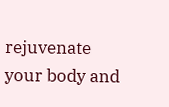rejuvenate your body and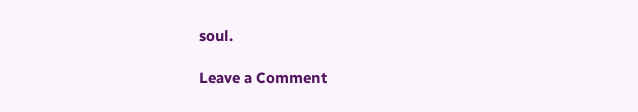soul.

Leave a Comment